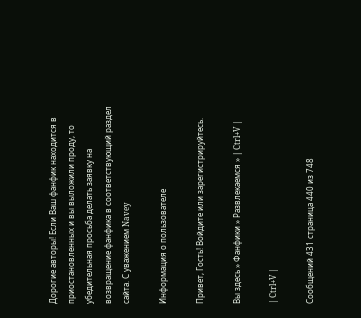Дорогие авторы! Если Ваш фанфик находится в приостановленных и вы выложили проду, то убедительная просьба делать заявку на возвращение фанфика в соответствующий раздел сайта. С уважением Navey

Информация о пользователе

Привет, Гость! Войдите или зарегистрируйтесь.

Вы здесь » Фанфики » Развлекаемся » | Ctrl+V |

| Ctrl+V |

Сообщений 431 страница 440 из 748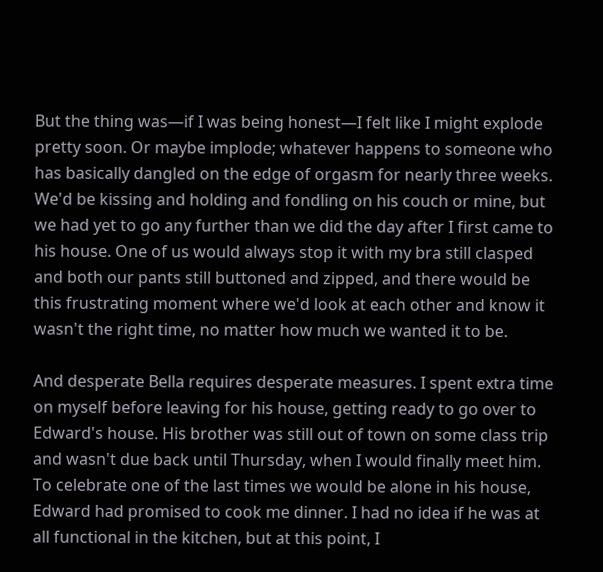But the thing was—if I was being honest—I felt like I might explode pretty soon. Or maybe implode; whatever happens to someone who has basically dangled on the edge of orgasm for nearly three weeks. We'd be kissing and holding and fondling on his couch or mine, but we had yet to go any further than we did the day after I first came to his house. One of us would always stop it with my bra still clasped and both our pants still buttoned and zipped, and there would be this frustrating moment where we'd look at each other and know it wasn't the right time, no matter how much we wanted it to be.

And desperate Bella requires desperate measures. I spent extra time on myself before leaving for his house, getting ready to go over to Edward's house. His brother was still out of town on some class trip and wasn't due back until Thursday, when I would finally meet him. To celebrate one of the last times we would be alone in his house, Edward had promised to cook me dinner. I had no idea if he was at all functional in the kitchen, but at this point, I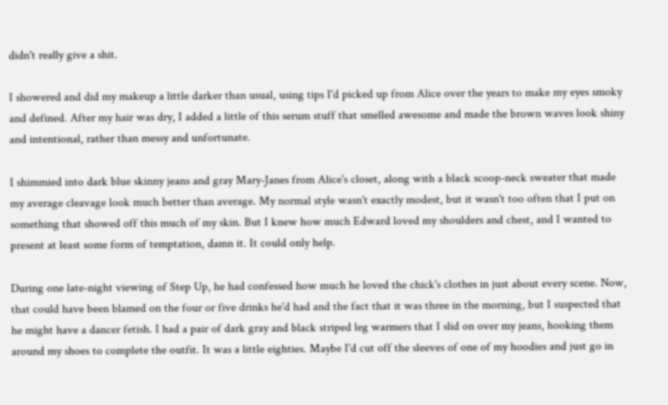didn't really give a shit.

I showered and did my makeup a little darker than usual, using tips I'd picked up from Alice over the years to make my eyes smoky and defined. After my hair was dry, I added a little of this serum stuff that smelled awesome and made the brown waves look shiny and intentional, rather than messy and unfortunate.

I shimmied into dark blue skinny jeans and gray Mary-Janes from Alice's closet, along with a black scoop-neck sweater that made my average cleavage look much better than average. My normal style wasn't exactly modest, but it wasn't too often that I put on something that showed off this much of my skin. But I knew how much Edward loved my shoulders and chest, and I wanted to present at least some form of temptation, damn it. It could only help.

During one late-night viewing of Step Up, he had confessed how much he loved the chick's clothes in just about every scene. Now, that could have been blamed on the four or five drinks he'd had and the fact that it was three in the morning, but I suspected that he might have a dancer fetish. I had a pair of dark gray and black striped leg warmers that I slid on over my jeans, hooking them around my shoes to complete the outfit. It was a little eighties. Maybe I'd cut off the sleeves of one of my hoodies and just go in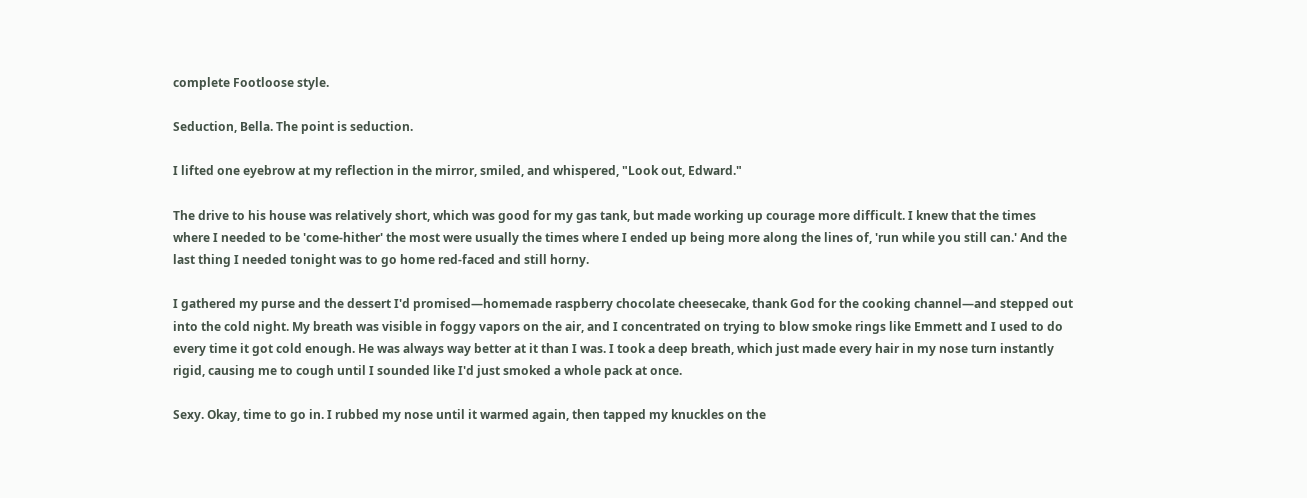complete Footloose style.

Seduction, Bella. The point is seduction.

I lifted one eyebrow at my reflection in the mirror, smiled, and whispered, "Look out, Edward."

The drive to his house was relatively short, which was good for my gas tank, but made working up courage more difficult. I knew that the times where I needed to be 'come-hither' the most were usually the times where I ended up being more along the lines of, 'run while you still can.' And the last thing I needed tonight was to go home red-faced and still horny.

I gathered my purse and the dessert I'd promised—homemade raspberry chocolate cheesecake, thank God for the cooking channel—and stepped out into the cold night. My breath was visible in foggy vapors on the air, and I concentrated on trying to blow smoke rings like Emmett and I used to do every time it got cold enough. He was always way better at it than I was. I took a deep breath, which just made every hair in my nose turn instantly rigid, causing me to cough until I sounded like I'd just smoked a whole pack at once.

Sexy. Okay, time to go in. I rubbed my nose until it warmed again, then tapped my knuckles on the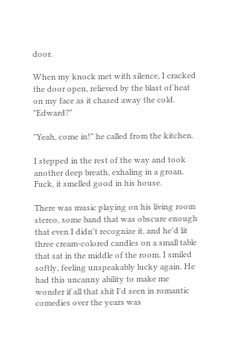door.

When my knock met with silence, I cracked the door open, relieved by the blast of heat on my face as it chased away the cold. "Edward?"

"Yeah, come in!" he called from the kitchen.

I stepped in the rest of the way and took another deep breath, exhaling in a groan. Fuck, it smelled good in his house.

There was music playing on his living room stereo, some band that was obscure enough that even I didn't recognize it, and he'd lit three cream-colored candles on a small table that sat in the middle of the room. I smiled softly, feeling unspeakably lucky again. He had this uncanny ability to make me wonder if all that shit I'd seen in romantic comedies over the years was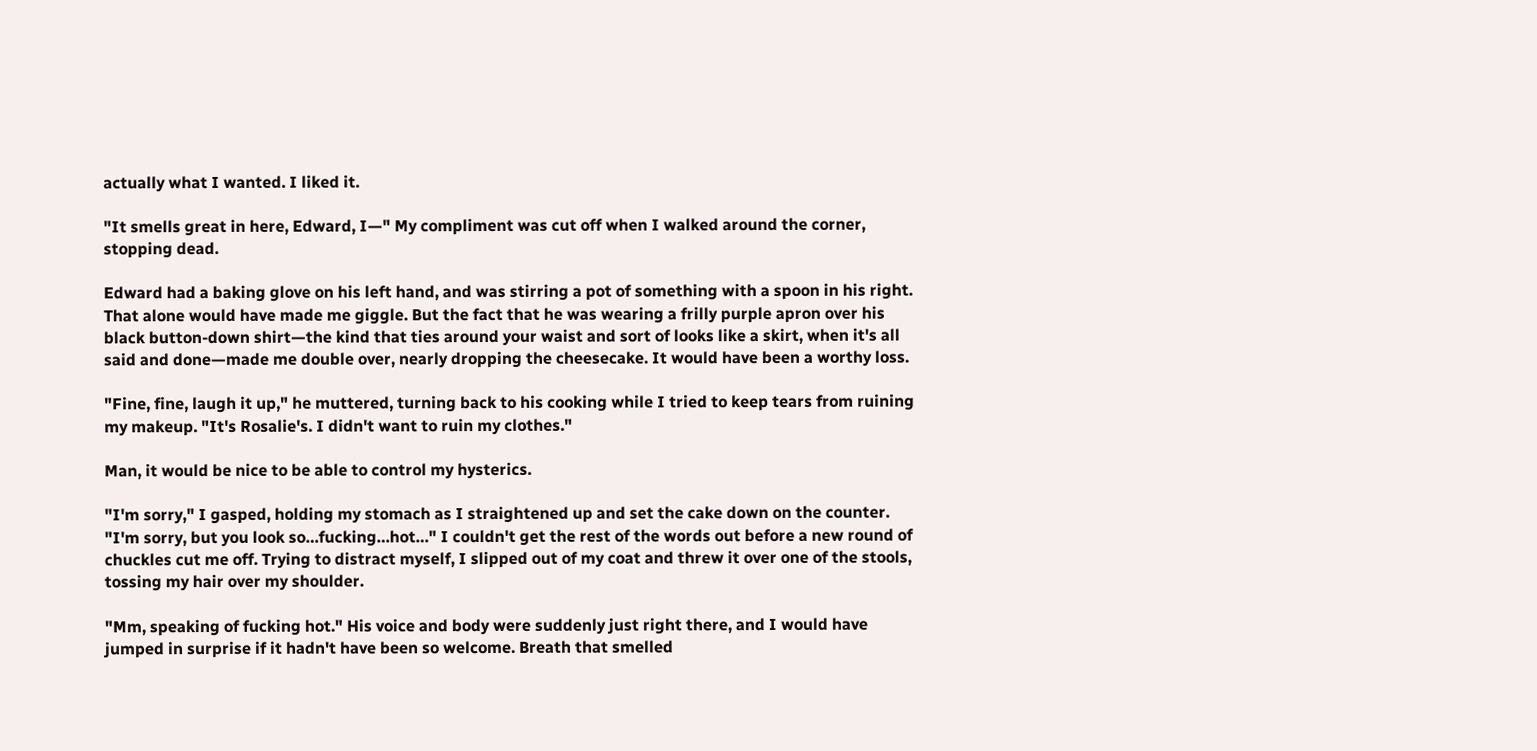actually what I wanted. I liked it.

"It smells great in here, Edward, I—" My compliment was cut off when I walked around the corner, stopping dead.

Edward had a baking glove on his left hand, and was stirring a pot of something with a spoon in his right. That alone would have made me giggle. But the fact that he was wearing a frilly purple apron over his black button-down shirt—the kind that ties around your waist and sort of looks like a skirt, when it's all said and done—made me double over, nearly dropping the cheesecake. It would have been a worthy loss.

"Fine, fine, laugh it up," he muttered, turning back to his cooking while I tried to keep tears from ruining my makeup. "It's Rosalie's. I didn't want to ruin my clothes."

Man, it would be nice to be able to control my hysterics.

"I'm sorry," I gasped, holding my stomach as I straightened up and set the cake down on the counter. "I'm sorry, but you look so…fucking…hot…" I couldn't get the rest of the words out before a new round of chuckles cut me off. Trying to distract myself, I slipped out of my coat and threw it over one of the stools, tossing my hair over my shoulder.

"Mm, speaking of fucking hot." His voice and body were suddenly just right there, and I would have jumped in surprise if it hadn't have been so welcome. Breath that smelled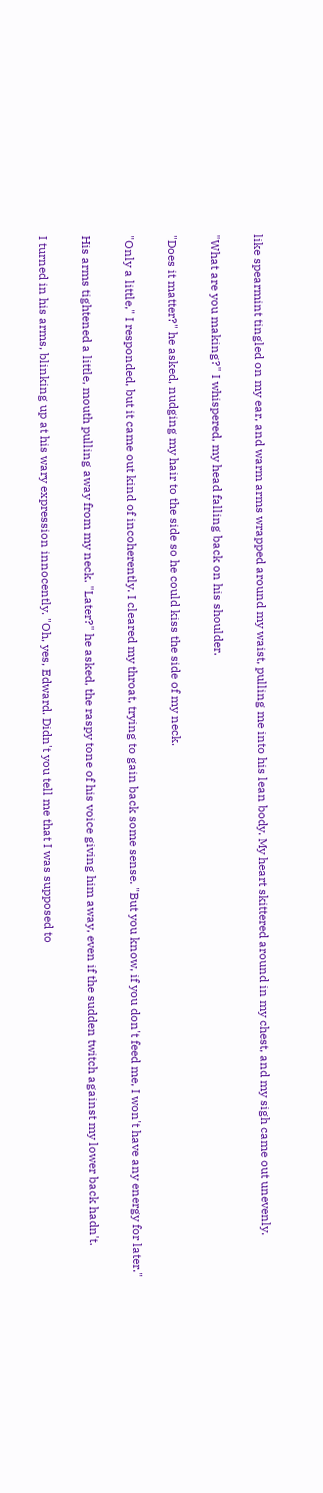like spearmint tingled on my ear, and warm arms wrapped around my waist, pulling me into his lean body. My heart skittered around in my chest, and my sigh came out unevenly.

"What are you making?" I whispered, my head falling back on his shoulder.

"Does it matter?" he asked, nudging my hair to the side so he could kiss the side of my neck.

"Only a little," I responded, but it came out kind of incoherently. I cleared my throat, trying to gain back some sense. "But you know, if you don't feed me, I won't have any energy for later."

His arms tightened a little, mouth pulling away from my neck. "Later?" he asked, the raspy tone of his voice giving him away, even if the sudden twitch against my lower back hadn't.

I turned in his arms, blinking up at his wary expression innocently. "Oh, yes, Edward. Didn't you tell me that I was supposed to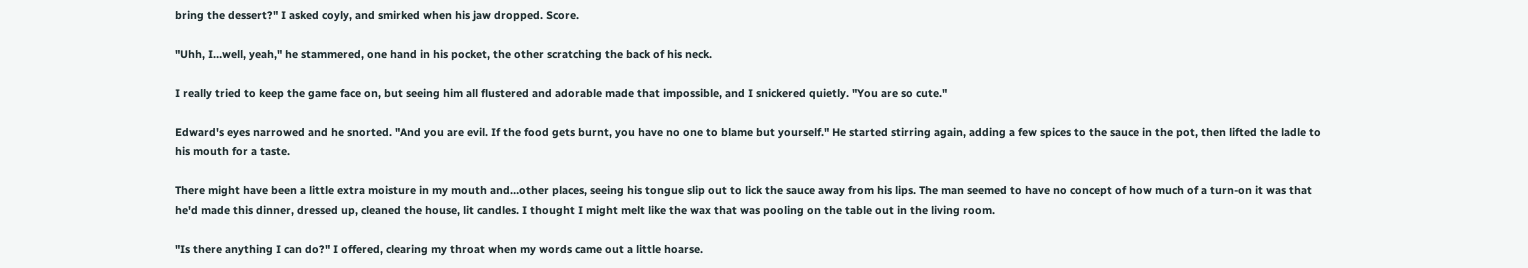bring the dessert?" I asked coyly, and smirked when his jaw dropped. Score.

"Uhh, I…well, yeah," he stammered, one hand in his pocket, the other scratching the back of his neck.

I really tried to keep the game face on, but seeing him all flustered and adorable made that impossible, and I snickered quietly. "You are so cute."

Edward's eyes narrowed and he snorted. "And you are evil. If the food gets burnt, you have no one to blame but yourself." He started stirring again, adding a few spices to the sauce in the pot, then lifted the ladle to his mouth for a taste.

There might have been a little extra moisture in my mouth and…other places, seeing his tongue slip out to lick the sauce away from his lips. The man seemed to have no concept of how much of a turn-on it was that he'd made this dinner, dressed up, cleaned the house, lit candles. I thought I might melt like the wax that was pooling on the table out in the living room.

"Is there anything I can do?" I offered, clearing my throat when my words came out a little hoarse.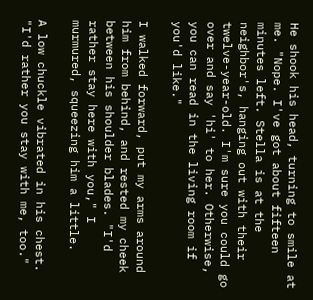He shook his head, turning to smile at me. "Nope. I've got about fifteen minutes left. Stella is at the neighbor's, hanging out with their twelve-year-old. I'm sure you could go over and say 'hi' to her. Otherwise, you can read in the living room if you'd like."

I walked forward, put my arms around him from behind, and rested my cheek between his shoulder blades. "I'd rather stay here with you," I murmured, squeezing him a little.

A low chuckle vibrated in his chest. "I'd rather you stay with me, too."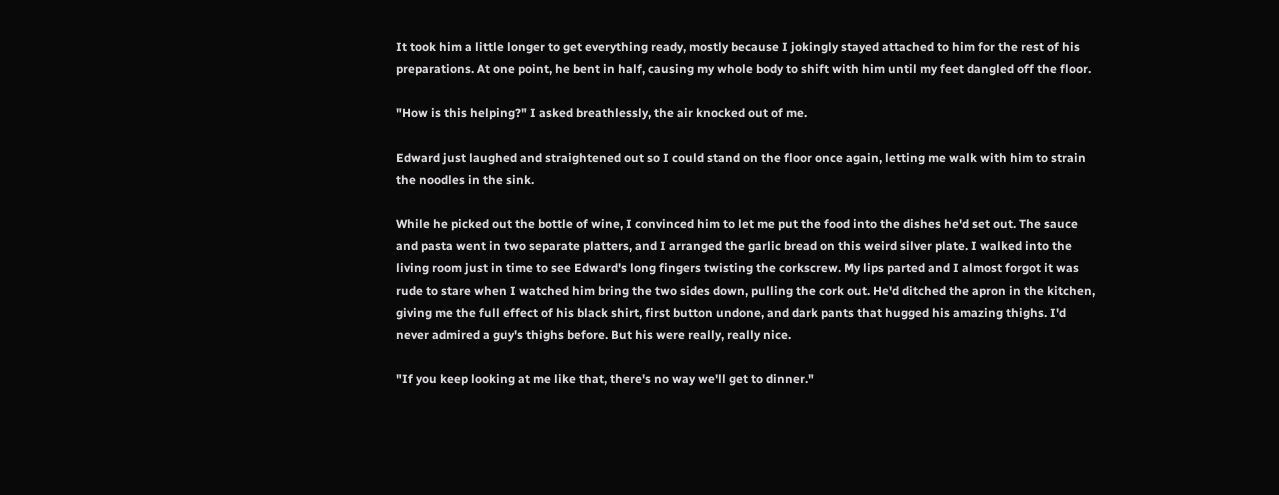It took him a little longer to get everything ready, mostly because I jokingly stayed attached to him for the rest of his preparations. At one point, he bent in half, causing my whole body to shift with him until my feet dangled off the floor.

"How is this helping?" I asked breathlessly, the air knocked out of me.

Edward just laughed and straightened out so I could stand on the floor once again, letting me walk with him to strain the noodles in the sink.

While he picked out the bottle of wine, I convinced him to let me put the food into the dishes he'd set out. The sauce and pasta went in two separate platters, and I arranged the garlic bread on this weird silver plate. I walked into the living room just in time to see Edward's long fingers twisting the corkscrew. My lips parted and I almost forgot it was rude to stare when I watched him bring the two sides down, pulling the cork out. He'd ditched the apron in the kitchen, giving me the full effect of his black shirt, first button undone, and dark pants that hugged his amazing thighs. I'd never admired a guy's thighs before. But his were really, really nice.

"If you keep looking at me like that, there's no way we'll get to dinner."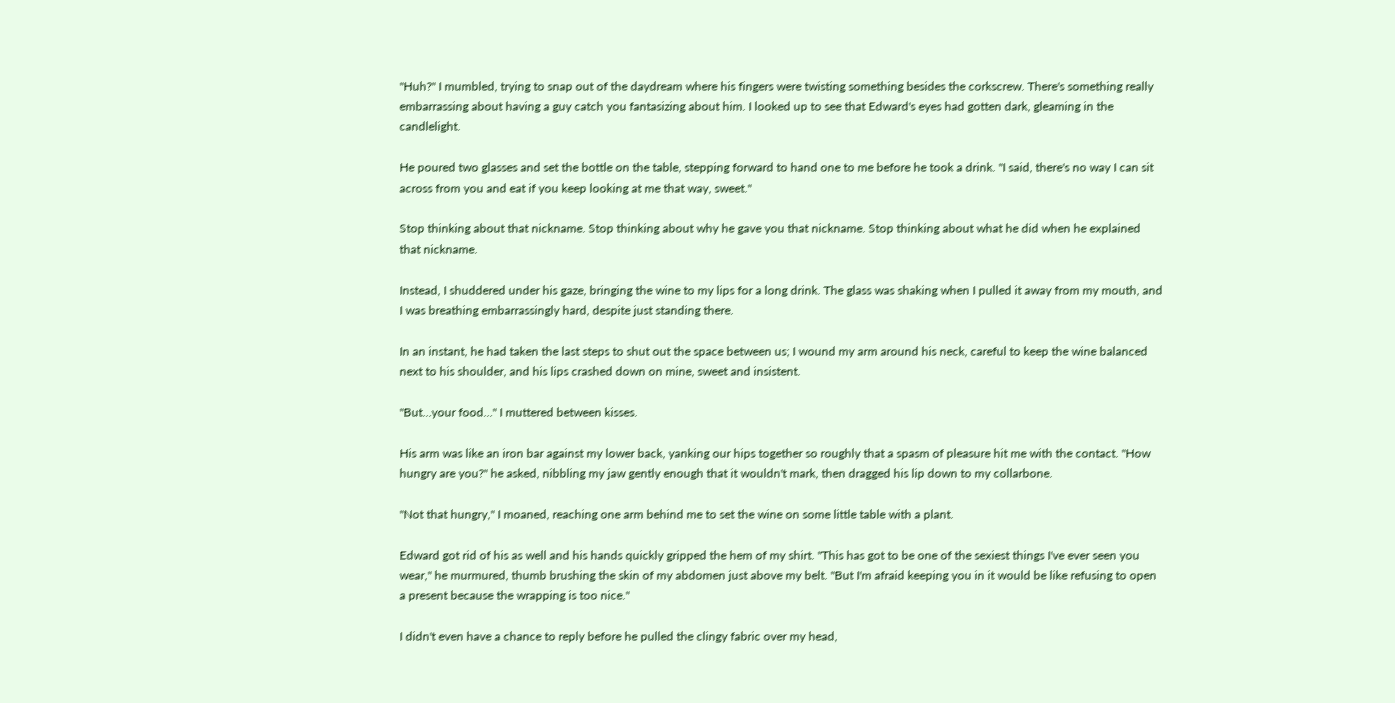"Huh?" I mumbled, trying to snap out of the daydream where his fingers were twisting something besides the corkscrew. There's something really embarrassing about having a guy catch you fantasizing about him. I looked up to see that Edward's eyes had gotten dark, gleaming in the candlelight.

He poured two glasses and set the bottle on the table, stepping forward to hand one to me before he took a drink. "I said, there's no way I can sit across from you and eat if you keep looking at me that way, sweet."

Stop thinking about that nickname. Stop thinking about why he gave you that nickname. Stop thinking about what he did when he explained that nickname.

Instead, I shuddered under his gaze, bringing the wine to my lips for a long drink. The glass was shaking when I pulled it away from my mouth, and I was breathing embarrassingly hard, despite just standing there.

In an instant, he had taken the last steps to shut out the space between us; I wound my arm around his neck, careful to keep the wine balanced next to his shoulder, and his lips crashed down on mine, sweet and insistent.

"But…your food…" I muttered between kisses.

His arm was like an iron bar against my lower back, yanking our hips together so roughly that a spasm of pleasure hit me with the contact. "How hungry are you?" he asked, nibbling my jaw gently enough that it wouldn't mark, then dragged his lip down to my collarbone.

"Not that hungry," I moaned, reaching one arm behind me to set the wine on some little table with a plant.

Edward got rid of his as well and his hands quickly gripped the hem of my shirt. "This has got to be one of the sexiest things I've ever seen you wear," he murmured, thumb brushing the skin of my abdomen just above my belt. "But I'm afraid keeping you in it would be like refusing to open a present because the wrapping is too nice."

I didn't even have a chance to reply before he pulled the clingy fabric over my head,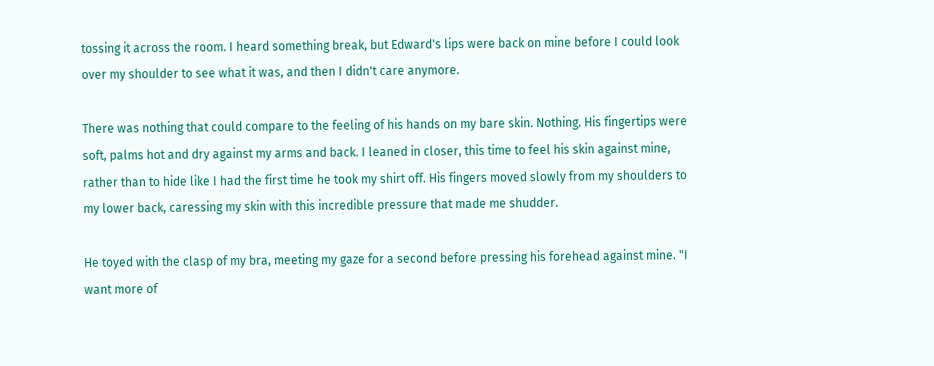tossing it across the room. I heard something break, but Edward's lips were back on mine before I could look over my shoulder to see what it was, and then I didn't care anymore.

There was nothing that could compare to the feeling of his hands on my bare skin. Nothing. His fingertips were soft, palms hot and dry against my arms and back. I leaned in closer, this time to feel his skin against mine, rather than to hide like I had the first time he took my shirt off. His fingers moved slowly from my shoulders to my lower back, caressing my skin with this incredible pressure that made me shudder.

He toyed with the clasp of my bra, meeting my gaze for a second before pressing his forehead against mine. "I want more of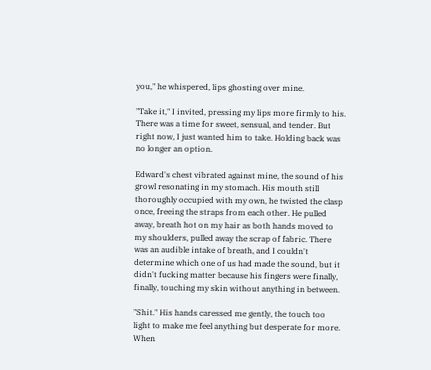you," he whispered, lips ghosting over mine.

"Take it," I invited, pressing my lips more firmly to his. There was a time for sweet, sensual, and tender. But right now, I just wanted him to take. Holding back was no longer an option.

Edward's chest vibrated against mine, the sound of his growl resonating in my stomach. His mouth still thoroughly occupied with my own, he twisted the clasp once, freeing the straps from each other. He pulled away, breath hot on my hair as both hands moved to my shoulders, pulled away the scrap of fabric. There was an audible intake of breath, and I couldn't determine which one of us had made the sound, but it didn't fucking matter because his fingers were finally, finally, touching my skin without anything in between.

"Shit." His hands caressed me gently, the touch too light to make me feel anything but desperate for more. When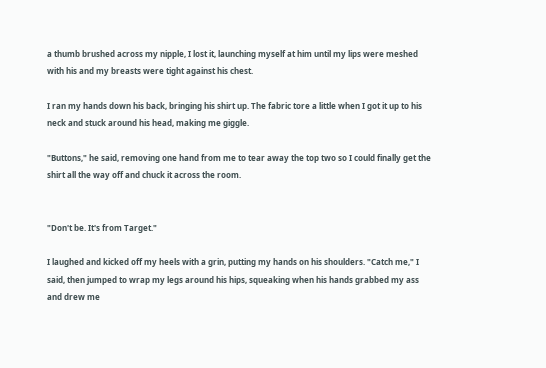a thumb brushed across my nipple, I lost it, launching myself at him until my lips were meshed with his and my breasts were tight against his chest.

I ran my hands down his back, bringing his shirt up. The fabric tore a little when I got it up to his neck and stuck around his head, making me giggle.

"Buttons," he said, removing one hand from me to tear away the top two so I could finally get the shirt all the way off and chuck it across the room.


"Don't be. It's from Target."

I laughed and kicked off my heels with a grin, putting my hands on his shoulders. "Catch me," I said, then jumped to wrap my legs around his hips, squeaking when his hands grabbed my ass and drew me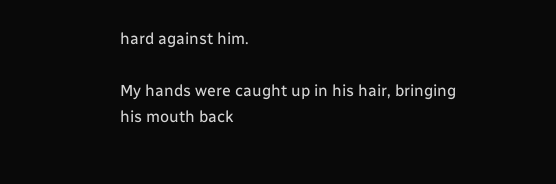hard against him.

My hands were caught up in his hair, bringing his mouth back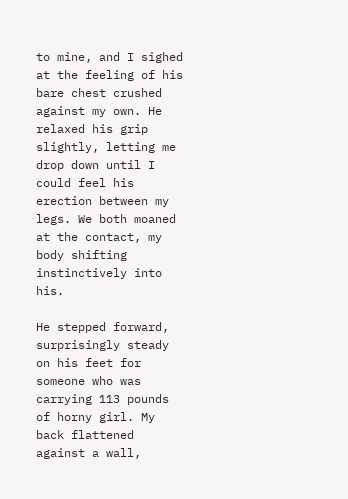to mine, and I sighed at the feeling of his bare chest crushed against my own. He relaxed his grip slightly, letting me drop down until I could feel his erection between my legs. We both moaned at the contact, my body shifting instinctively into his.

He stepped forward, surprisingly steady on his feet for someone who was carrying 113 pounds of horny girl. My back flattened against a wall,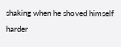shaking when he shoved himself harder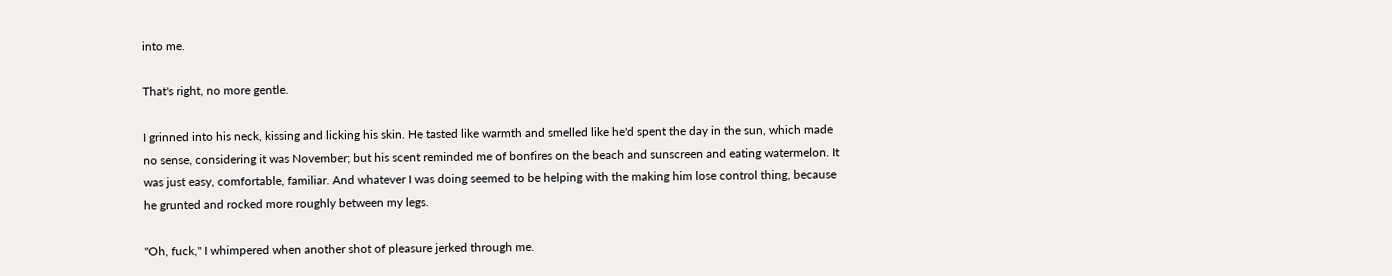into me.

That's right, no more gentle.

I grinned into his neck, kissing and licking his skin. He tasted like warmth and smelled like he'd spent the day in the sun, which made no sense, considering it was November; but his scent reminded me of bonfires on the beach and sunscreen and eating watermelon. It was just easy, comfortable, familiar. And whatever I was doing seemed to be helping with the making him lose control thing, because he grunted and rocked more roughly between my legs.

"Oh, fuck," I whimpered when another shot of pleasure jerked through me.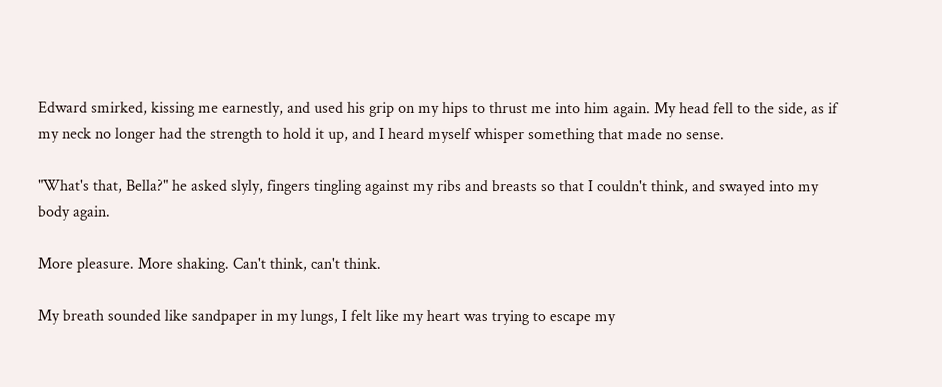Edward smirked, kissing me earnestly, and used his grip on my hips to thrust me into him again. My head fell to the side, as if my neck no longer had the strength to hold it up, and I heard myself whisper something that made no sense.

"What's that, Bella?" he asked slyly, fingers tingling against my ribs and breasts so that I couldn't think, and swayed into my body again.

More pleasure. More shaking. Can't think, can't think.

My breath sounded like sandpaper in my lungs, I felt like my heart was trying to escape my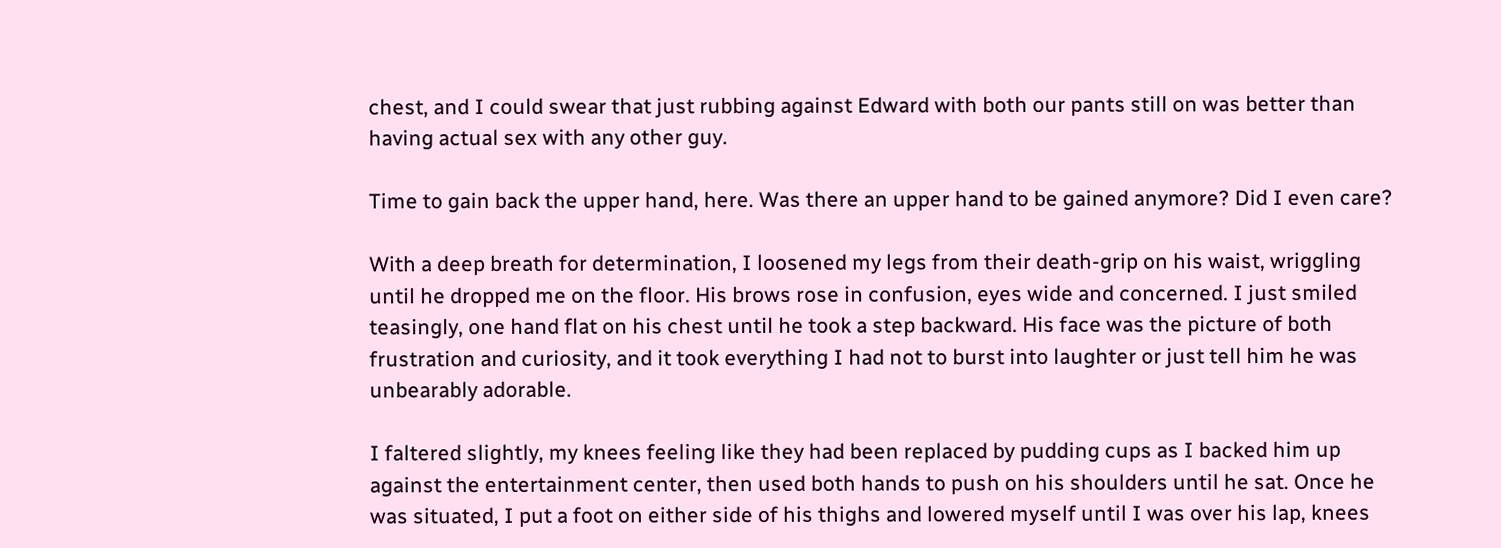chest, and I could swear that just rubbing against Edward with both our pants still on was better than having actual sex with any other guy.

Time to gain back the upper hand, here. Was there an upper hand to be gained anymore? Did I even care?

With a deep breath for determination, I loosened my legs from their death-grip on his waist, wriggling until he dropped me on the floor. His brows rose in confusion, eyes wide and concerned. I just smiled teasingly, one hand flat on his chest until he took a step backward. His face was the picture of both frustration and curiosity, and it took everything I had not to burst into laughter or just tell him he was unbearably adorable.

I faltered slightly, my knees feeling like they had been replaced by pudding cups as I backed him up against the entertainment center, then used both hands to push on his shoulders until he sat. Once he was situated, I put a foot on either side of his thighs and lowered myself until I was over his lap, knees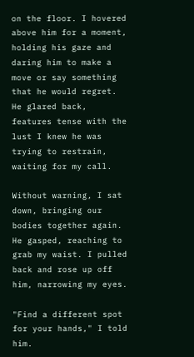on the floor. I hovered above him for a moment, holding his gaze and daring him to make a move or say something that he would regret. He glared back, features tense with the lust I knew he was trying to restrain, waiting for my call.

Without warning, I sat down, bringing our bodies together again. He gasped, reaching to grab my waist. I pulled back and rose up off him, narrowing my eyes.

"Find a different spot for your hands," I told him.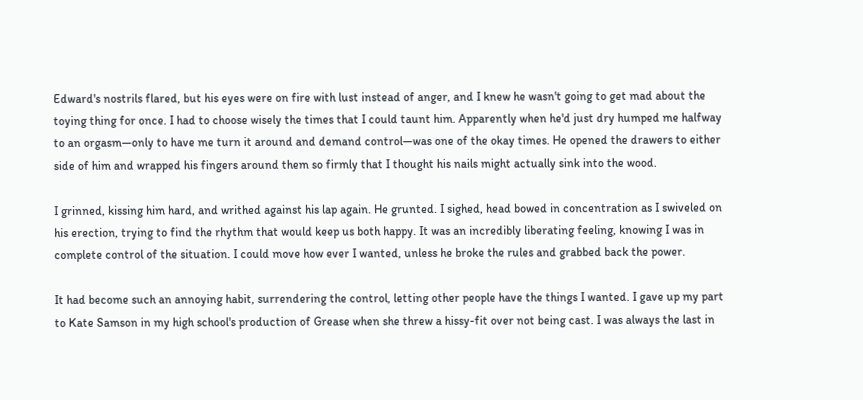Edward's nostrils flared, but his eyes were on fire with lust instead of anger, and I knew he wasn't going to get mad about the toying thing for once. I had to choose wisely the times that I could taunt him. Apparently when he'd just dry humped me halfway to an orgasm—only to have me turn it around and demand control—was one of the okay times. He opened the drawers to either side of him and wrapped his fingers around them so firmly that I thought his nails might actually sink into the wood.

I grinned, kissing him hard, and writhed against his lap again. He grunted. I sighed, head bowed in concentration as I swiveled on his erection, trying to find the rhythm that would keep us both happy. It was an incredibly liberating feeling, knowing I was in complete control of the situation. I could move how ever I wanted, unless he broke the rules and grabbed back the power.

It had become such an annoying habit, surrendering the control, letting other people have the things I wanted. I gave up my part to Kate Samson in my high school's production of Grease when she threw a hissy-fit over not being cast. I was always the last in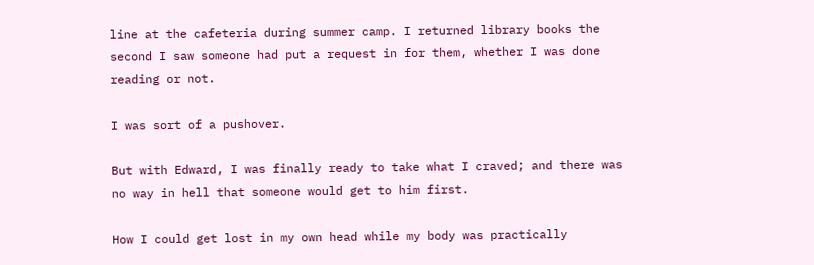line at the cafeteria during summer camp. I returned library books the second I saw someone had put a request in for them, whether I was done reading or not.

I was sort of a pushover.

But with Edward, I was finally ready to take what I craved; and there was no way in hell that someone would get to him first.

How I could get lost in my own head while my body was practically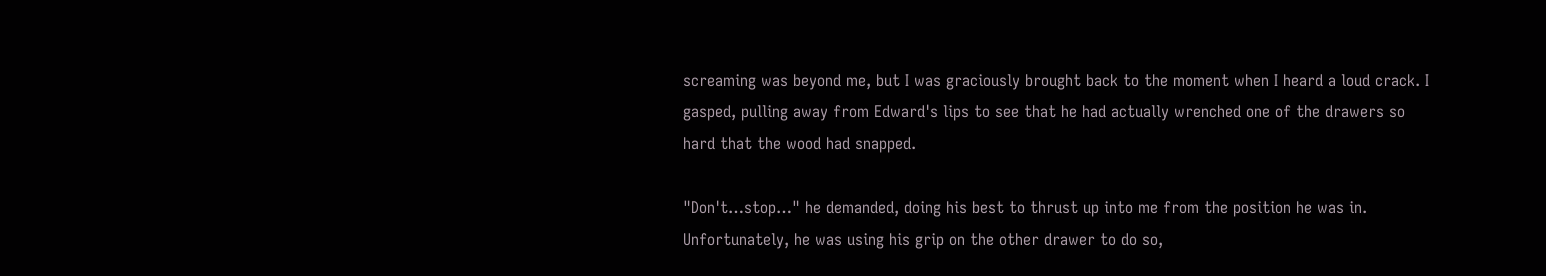screaming was beyond me, but I was graciously brought back to the moment when I heard a loud crack. I gasped, pulling away from Edward's lips to see that he had actually wrenched one of the drawers so hard that the wood had snapped.

"Don't…stop…" he demanded, doing his best to thrust up into me from the position he was in. Unfortunately, he was using his grip on the other drawer to do so,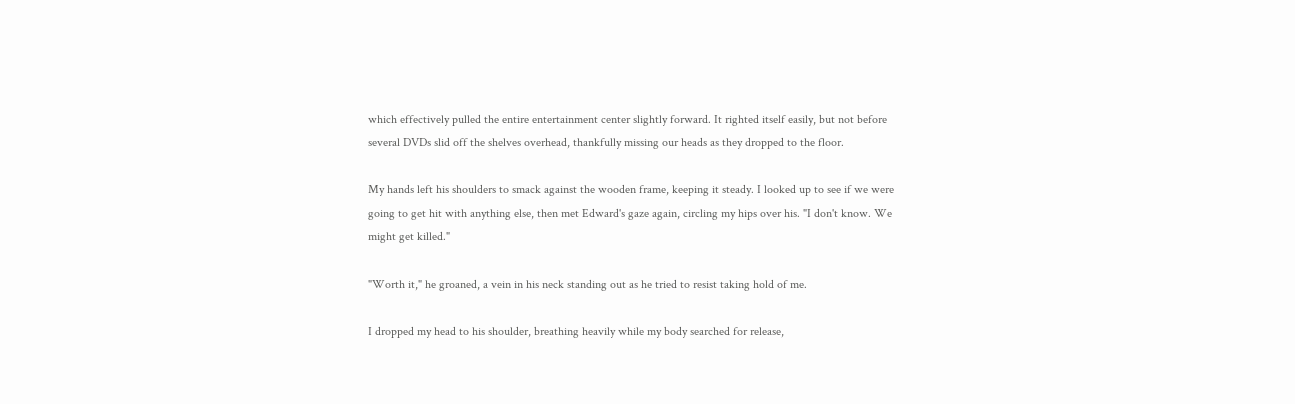which effectively pulled the entire entertainment center slightly forward. It righted itself easily, but not before several DVDs slid off the shelves overhead, thankfully missing our heads as they dropped to the floor.

My hands left his shoulders to smack against the wooden frame, keeping it steady. I looked up to see if we were going to get hit with anything else, then met Edward's gaze again, circling my hips over his. "I don't know. We might get killed."

"Worth it," he groaned, a vein in his neck standing out as he tried to resist taking hold of me.

I dropped my head to his shoulder, breathing heavily while my body searched for release,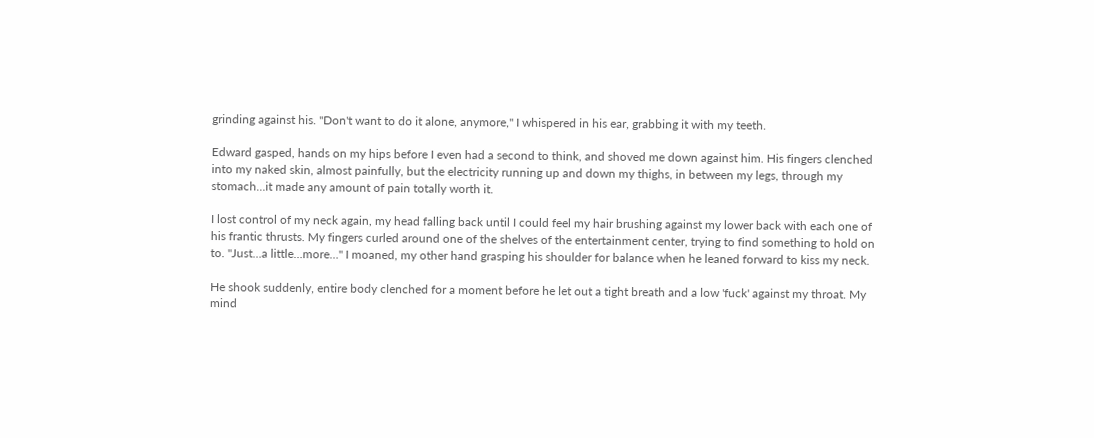grinding against his. "Don't want to do it alone, anymore," I whispered in his ear, grabbing it with my teeth.

Edward gasped, hands on my hips before I even had a second to think, and shoved me down against him. His fingers clenched into my naked skin, almost painfully, but the electricity running up and down my thighs, in between my legs, through my stomach…it made any amount of pain totally worth it.

I lost control of my neck again, my head falling back until I could feel my hair brushing against my lower back with each one of his frantic thrusts. My fingers curled around one of the shelves of the entertainment center, trying to find something to hold on to. "Just…a little…more…" I moaned, my other hand grasping his shoulder for balance when he leaned forward to kiss my neck.

He shook suddenly, entire body clenched for a moment before he let out a tight breath and a low 'fuck' against my throat. My mind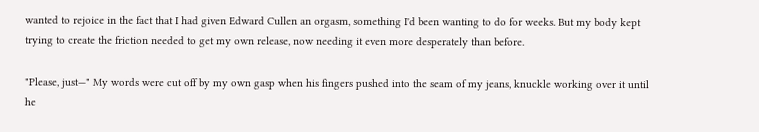wanted to rejoice in the fact that I had given Edward Cullen an orgasm, something I'd been wanting to do for weeks. But my body kept trying to create the friction needed to get my own release, now needing it even more desperately than before.

"Please, just—" My words were cut off by my own gasp when his fingers pushed into the seam of my jeans, knuckle working over it until he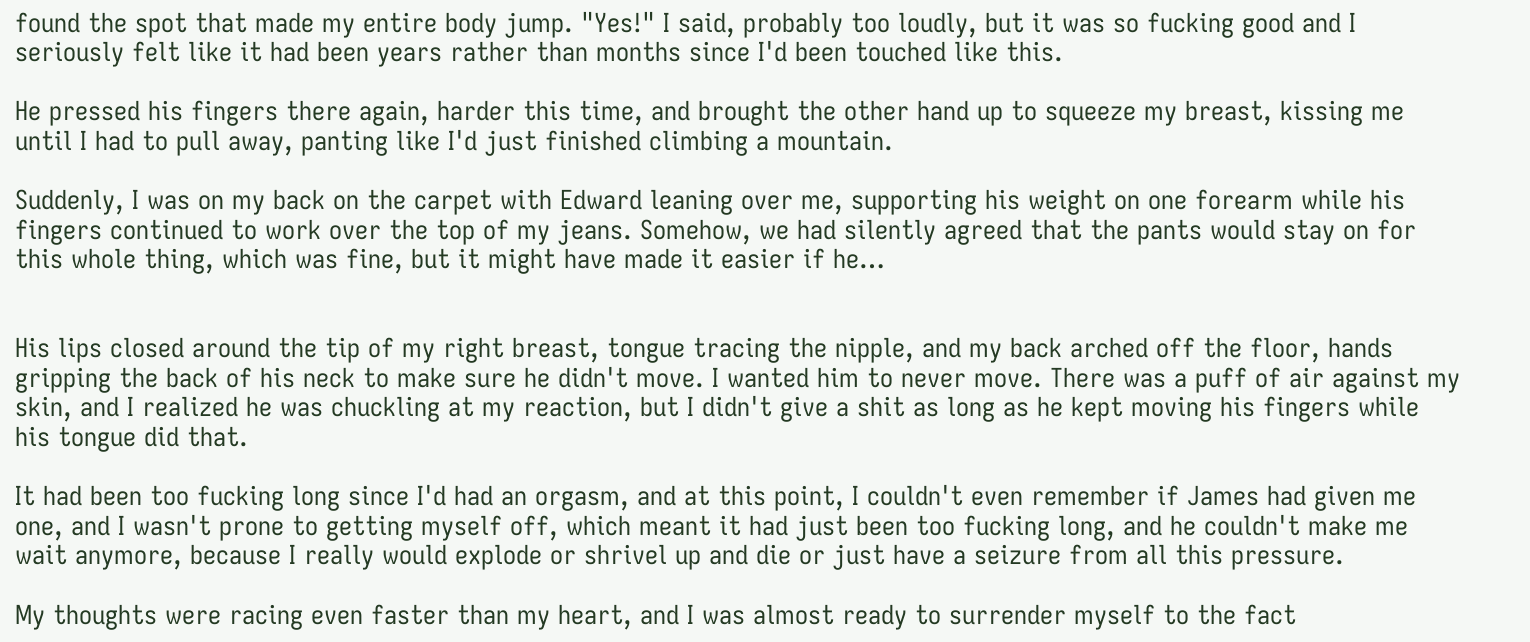found the spot that made my entire body jump. "Yes!" I said, probably too loudly, but it was so fucking good and I seriously felt like it had been years rather than months since I'd been touched like this.

He pressed his fingers there again, harder this time, and brought the other hand up to squeeze my breast, kissing me until I had to pull away, panting like I'd just finished climbing a mountain.

Suddenly, I was on my back on the carpet with Edward leaning over me, supporting his weight on one forearm while his fingers continued to work over the top of my jeans. Somehow, we had silently agreed that the pants would stay on for this whole thing, which was fine, but it might have made it easier if he…


His lips closed around the tip of my right breast, tongue tracing the nipple, and my back arched off the floor, hands gripping the back of his neck to make sure he didn't move. I wanted him to never move. There was a puff of air against my skin, and I realized he was chuckling at my reaction, but I didn't give a shit as long as he kept moving his fingers while his tongue did that.

It had been too fucking long since I'd had an orgasm, and at this point, I couldn't even remember if James had given me one, and I wasn't prone to getting myself off, which meant it had just been too fucking long, and he couldn't make me wait anymore, because I really would explode or shrivel up and die or just have a seizure from all this pressure.

My thoughts were racing even faster than my heart, and I was almost ready to surrender myself to the fact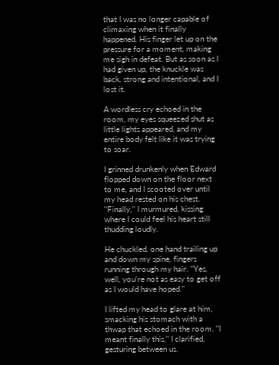that I was no longer capable of climaxing when it finally happened. His finger let up on the pressure for a moment, making me sigh in defeat. But as soon as I had given up, the knuckle was back, strong and intentional, and I lost it.

A wordless cry echoed in the room, my eyes squeezed shut as little lights appeared, and my entire body felt like it was trying to soar.

I grinned drunkenly when Edward flopped down on the floor next to me, and I scooted over until my head rested on his chest. "Finally," I murmured, kissing where I could feel his heart still thudding loudly.

He chuckled, one hand trailing up and down my spine, fingers running through my hair. "Yes, well, you're not as easy to get off as I would have hoped."

I lifted my head to glare at him, smacking his stomach with a thwap that echoed in the room. "I meant finally this," I clarified, gesturing between us.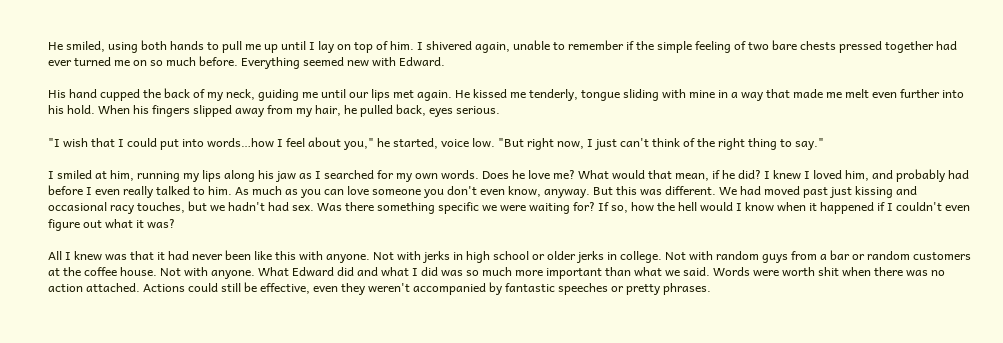He smiled, using both hands to pull me up until I lay on top of him. I shivered again, unable to remember if the simple feeling of two bare chests pressed together had ever turned me on so much before. Everything seemed new with Edward.

His hand cupped the back of my neck, guiding me until our lips met again. He kissed me tenderly, tongue sliding with mine in a way that made me melt even further into his hold. When his fingers slipped away from my hair, he pulled back, eyes serious.

"I wish that I could put into words…how I feel about you," he started, voice low. "But right now, I just can't think of the right thing to say."

I smiled at him, running my lips along his jaw as I searched for my own words. Does he love me? What would that mean, if he did? I knew I loved him, and probably had before I even really talked to him. As much as you can love someone you don't even know, anyway. But this was different. We had moved past just kissing and occasional racy touches, but we hadn't had sex. Was there something specific we were waiting for? If so, how the hell would I know when it happened if I couldn't even figure out what it was?

All I knew was that it had never been like this with anyone. Not with jerks in high school or older jerks in college. Not with random guys from a bar or random customers at the coffee house. Not with anyone. What Edward did and what I did was so much more important than what we said. Words were worth shit when there was no action attached. Actions could still be effective, even they weren't accompanied by fantastic speeches or pretty phrases.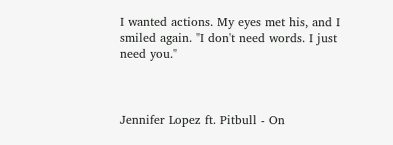I wanted actions. My eyes met his, and I smiled again. "I don't need words. I just need you."



Jennifer Lopez ft. Pitbull - On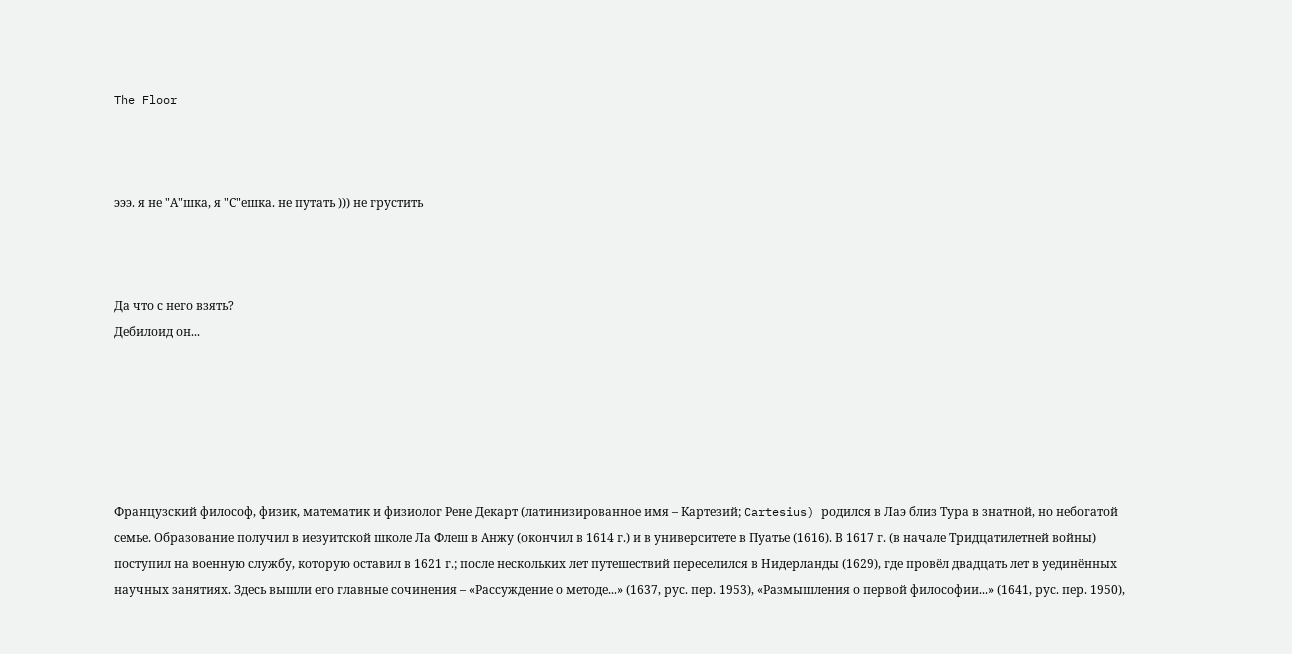The Floor



эээ. я не "А"шка, я "С"ешка. не путать ))) не грустить



Да что с него взять?
Дебилоид он...






Французский философ, физик, математик и физиолог Рене Декарт (латинизированное имя – Картезий; Cartesius) родился в Лаэ близ Тура в знатной, но небогатой семье. Образование получил в иезуитской школе Ла Флеш в Анжу (окончил в 1614 г.) и в университете в Пуатье (1616). В 1617 г. (в начале Тридцатилетней войны) поступил на военную службу, которую оставил в 1621 г.; после нескольких лет путешествий переселился в Нидерланды (1629), где провёл двадцать лет в уединённых научных занятиях. Здесь вышли его главные сочинения – «Рассуждение о методе...» (1637, рус. пер. 1953), «Размышления о первой философии...» (1641, рус. пер. 1950),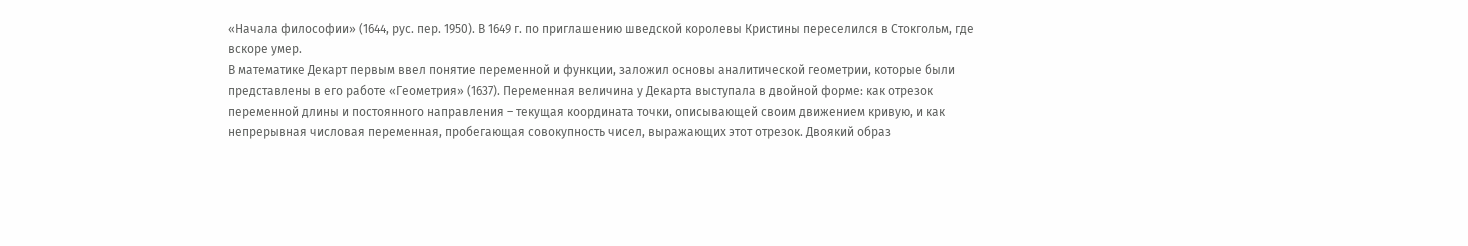«Начала философии» (1644, рус. пер. 1950). В 1649 г. по приглашению шведской королевы Кристины переселился в Стокгольм, где вскоре умер.
В математике Декарт первым ввел понятие переменной и функции, заложил основы аналитической геометрии, которые были представлены в его работе «Геометрия» (1637). Переменная величина у Декарта выступала в двойной форме: как отрезок переменной длины и постоянного направления – текущая координата точки, описывающей своим движением кривую, и как непрерывная числовая переменная, пробегающая совокупность чисел, выражающих этот отрезок. Двоякий образ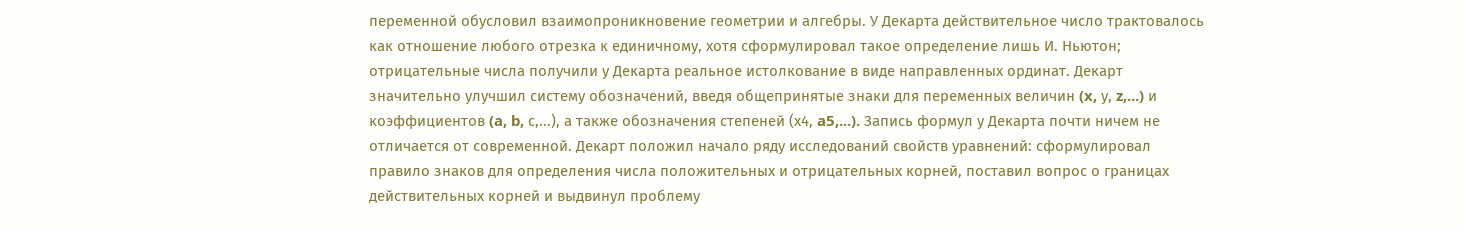переменной обусловил взаимопроникновение геометрии и алгебры. У Декарта действительное число трактовалось как отношение любого отрезка к единичному, хотя сформулировал такое определение лишь И. Ньютон; отрицательные числа получили у Декарта реальное истолкование в виде направленных ординат. Декарт значительно улучшил систему обозначений, введя общепринятые знаки для переменных величин (x, у, z,...) и коэффициентов (a, b, с,...), а также обозначения степеней (х4, a5,...). Запись формул у Декарта почти ничем не отличается от современной. Декарт положил начало ряду исследований свойств уравнений: сформулировал правило знаков для определения числа положительных и отрицательных корней, поставил вопрос о границах действительных корней и выдвинул проблему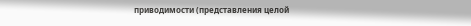приводимости (представления целой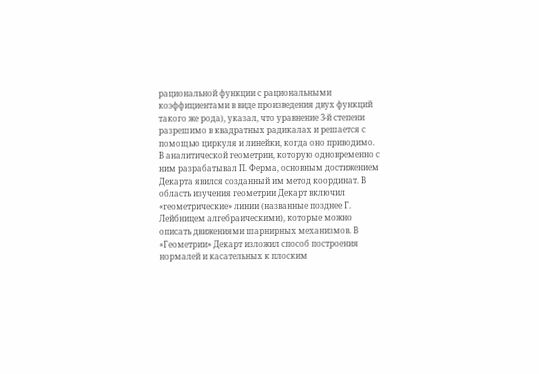рациональной функции с рациональными коэффициентами в виде произведения двух функций такого же рода), указал, что уравнение 3-й степени разрешимо в квадратных радикалах и решается с помощью циркуля и линейки, когда оно приводимо. В аналитической геометрии, которую одновременно с ним разрабатывал П. Ферма, основным достижением Декарта явился созданный им метод координат. В область изучения геометрии Декарт включил «геометрические» линии (названные позднее Г. Лейбницем алгебраическими), которые можно описать движениями шарнирных механизмов. В «Геометрии» Декарт изложил способ построения нормалей и касательных к плоским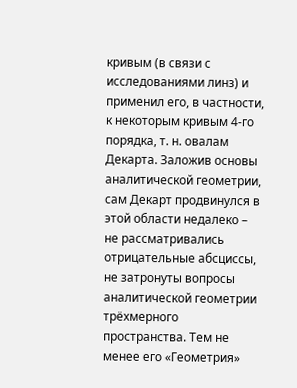кривым (в связи с исследованиями линз) и применил его, в частности, к некоторым кривым 4-го порядка, т. н. овалам Декарта. Заложив основы аналитической геометрии, сам Декарт продвинулся в этой области недалеко – не рассматривались отрицательные абсциссы, не затронуты вопросы аналитической геометрии трёхмерного пространства. Тем не менее его «Геометрия»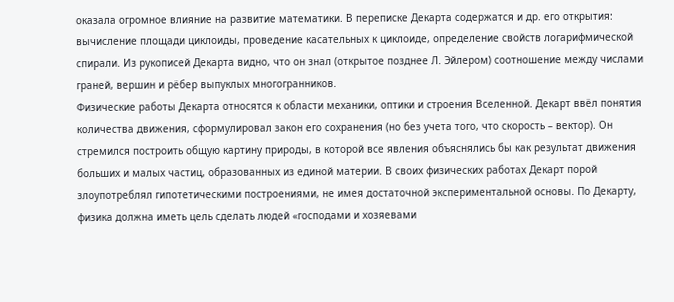оказала огромное влияние на развитие математики. В переписке Декарта содержатся и др. его открытия: вычисление площади циклоиды, проведение касательных к циклоиде, определение свойств логарифмической спирали. Из рукописей Декарта видно, что он знал (открытое позднее Л. Эйлером) соотношение между числами граней, вершин и рёбер выпуклых многогранников.
Физические работы Декарта относятся к области механики, оптики и строения Вселенной. Декарт ввёл понятия количества движения, сформулировал закон его сохранения (но без учета того, что скорость – вектор). Он стремился построить общую картину природы, в которой все явления объяснялись бы как результат движения больших и малых частиц, образованных из единой материи. В своих физических работах Декарт порой злоупотреблял гипотетическими построениями, не имея достаточной экспериментальной основы. По Декарту, физика должна иметь цель сделать людей «господами и хозяевами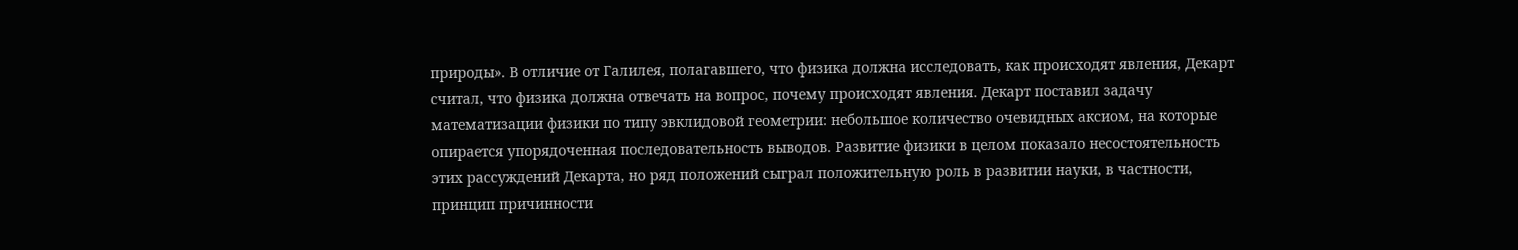природы». В отличие от Галилея, полагавшего, что физика должна исследовать, как происходят явления, Декарт считал, что физика должна отвечать на вопрос, почему происходят явления. Декарт поставил задачу математизации физики по типу эвклидовой геометрии: небольшое количество очевидных аксиом, на которые опирается упорядоченная последовательность выводов. Развитие физики в целом показало несостоятельность этих рассуждений Декарта, но ряд положений сыграл положительную роль в развитии науки, в частности, принцип причинности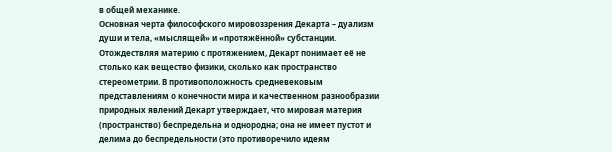в общей механике.
Основная черта философского мировоззрения Декарта – дуализм души и тела, «мыслящей» и «протяжённой» субстанции. Отождествляя материю с протяжением, Декарт понимает её не столько как вещество физики, сколько как пространство стереометрии. В противоположность средневековым представлениям о конечности мира и качественном разнообразии природных явлений Декарт утверждает, что мировая материя (пространство) беспредельна и однородна; она не имеет пустот и делима до беспредельности (это противоречило идеям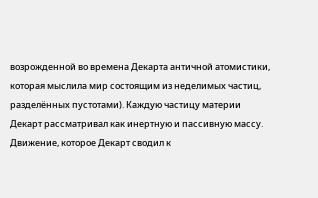возрожденной во времена Декарта античной атомистики, которая мыслила мир состоящим из неделимых частиц, разделённых пустотами). Каждую частицу материи Декарт рассматривал как инертную и пассивную массу. Движение, которое Декарт сводил к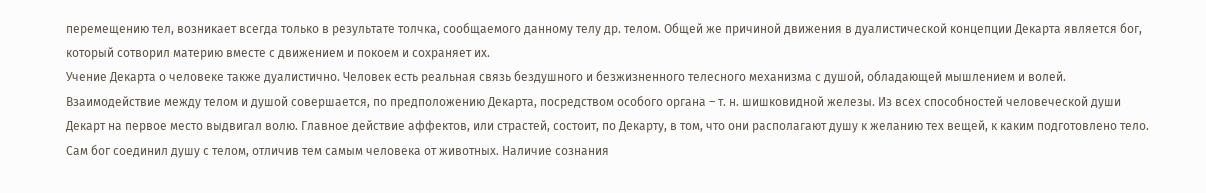перемещению тел, возникает всегда только в результате толчка, сообщаемого данному телу др. телом. Общей же причиной движения в дуалистической концепции Декарта является бог, который сотворил материю вместе с движением и покоем и сохраняет их.
Учение Декарта о человеке также дуалистично. Человек есть реальная связь бездушного и безжизненного телесного механизма с душой, обладающей мышлением и волей. Взаимодействие между телом и душой совершается, по предположению Декарта, посредством особого органа – т. н. шишковидной железы. Из всех способностей человеческой души Декарт на первое место выдвигал волю. Главное действие аффектов, или страстей, состоит, по Декарту, в том, что они располагают душу к желанию тех вещей, к каким подготовлено тело. Сам бог соединил душу с телом, отличив тем самым человека от животных. Наличие сознания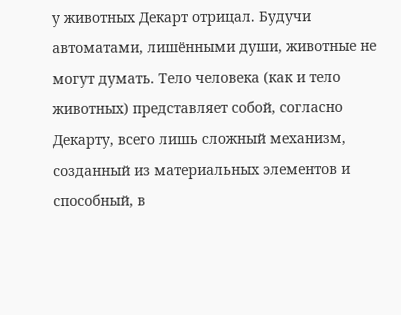у животных Декарт отрицал. Будучи автоматами, лишёнными души, животные не могут думать. Тело человека (как и тело животных) представляет собой, согласно Декарту, всего лишь сложный механизм, созданный из материальных элементов и способный, в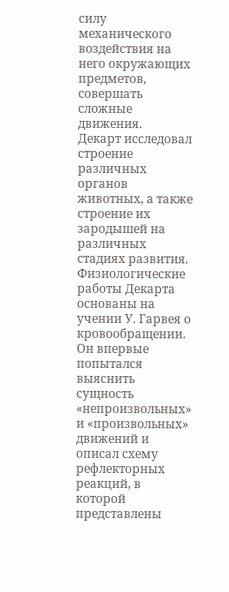силу механического воздействия на него окружающих предметов, совершать сложные движения.
Декарт исследовал строение различных органов животных, а также строение их зародышей на различных стадиях развития. Физиологические работы Декарта основаны на учении У. Гарвея о кровообращении. Он впервые попытался выяснить сущность «непроизвольных» и «произвольных» движений и описал схему рефлекторных реакций, в которой представлены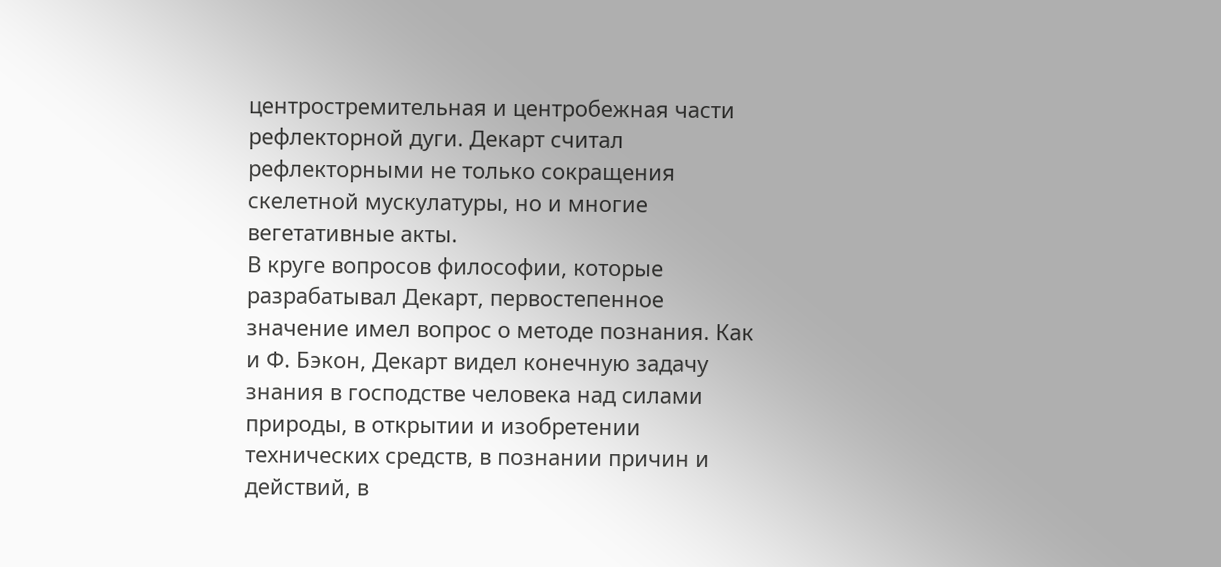центростремительная и центробежная части рефлекторной дуги. Декарт считал рефлекторными не только сокращения скелетной мускулатуры, но и многие вегетативные акты.
В круге вопросов философии, которые разрабатывал Декарт, первостепенное значение имел вопрос о методе познания. Как и Ф. Бэкон, Декарт видел конечную задачу знания в господстве человека над силами природы, в открытии и изобретении технических средств, в познании причин и действий, в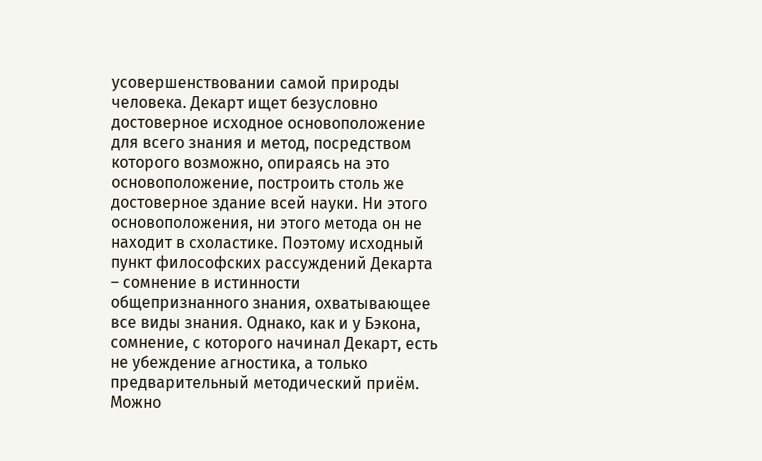усовершенствовании самой природы человека. Декарт ищет безусловно достоверное исходное основоположение для всего знания и метод, посредством которого возможно, опираясь на это основоположение, построить столь же достоверное здание всей науки. Ни этого основоположения, ни этого метода он не находит в схоластике. Поэтому исходный пункт философских рассуждений Декарта – сомнение в истинности общепризнанного знания, охватывающее все виды знания. Однако, как и у Бэкона, сомнение, с которого начинал Декарт, есть не убеждение агностика, а только предварительный методический приём. Можно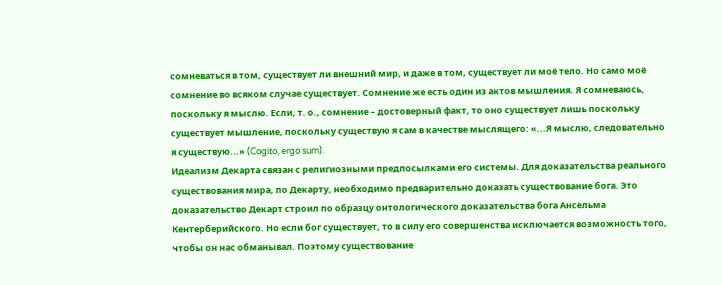сомневаться в том, существует ли внешний мир, и даже в том, существует ли моё тело. Но само моё сомнение во всяком случае существует. Сомнение же есть один из актов мышления. Я сомневаюсь, поскольку я мыслю. Если, т. о., сомнение – достоверный факт, то оно существует лишь поскольку существует мышление, поскольку существую я сам в качестве мыслящего: «...Я мыслю, следовательно я существую...» (Cogito, ergo sum).
Идеализм Декарта связан с религиозными предпосылками его системы. Для доказательства реального существования мира, по Декарту, необходимо предварительно доказать существование бога. Это доказательство Декарт строил по образцу онтологического доказательства бога Ансельма Кентерберийского. Но если бог существует, то в силу его совершенства исключается возможность того, чтобы он нас обманывал. Поэтому существование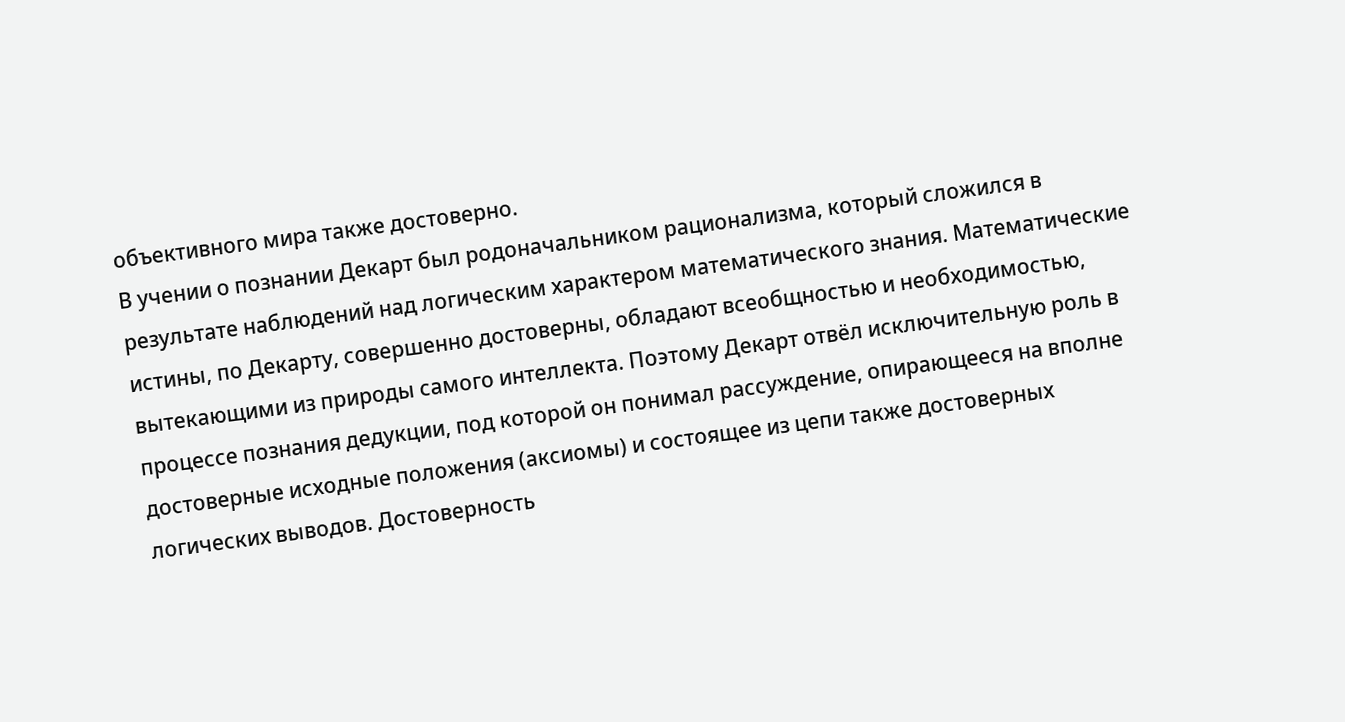объективного мира также достоверно.
В учении о познании Декарт был родоначальником рационализма, который сложился в результате наблюдений над логическим характером математического знания. Математические истины, по Декарту, совершенно достоверны, обладают всеобщностью и необходимостью, вытекающими из природы самого интеллекта. Поэтому Декарт отвёл исключительную роль в процессе познания дедукции, под которой он понимал рассуждение, опирающееся на вполне достоверные исходные положения (аксиомы) и состоящее из цепи также достоверных логических выводов. Достоверность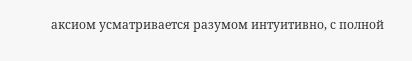аксиом усматривается разумом интуитивно, с полной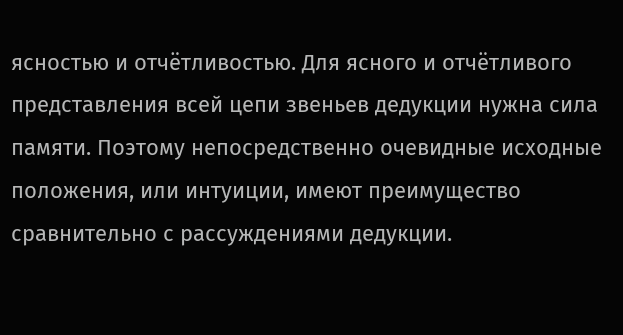ясностью и отчётливостью. Для ясного и отчётливого представления всей цепи звеньев дедукции нужна сила памяти. Поэтому непосредственно очевидные исходные положения, или интуиции, имеют преимущество сравнительно с рассуждениями дедукции.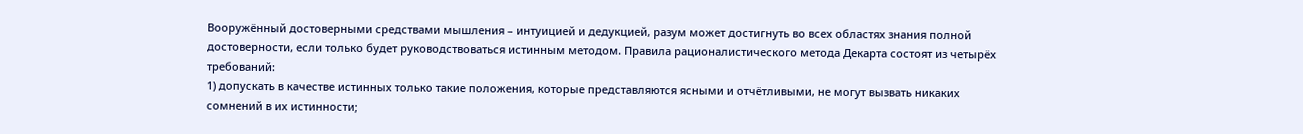Вооружённый достоверными средствами мышления – интуицией и дедукцией, разум может достигнуть во всех областях знания полной достоверности, если только будет руководствоваться истинным методом. Правила рационалистического метода Декарта состоят из четырёх требований:
1) допускать в качестве истинных только такие положения, которые представляются ясными и отчётливыми, не могут вызвать никаких сомнений в их истинности;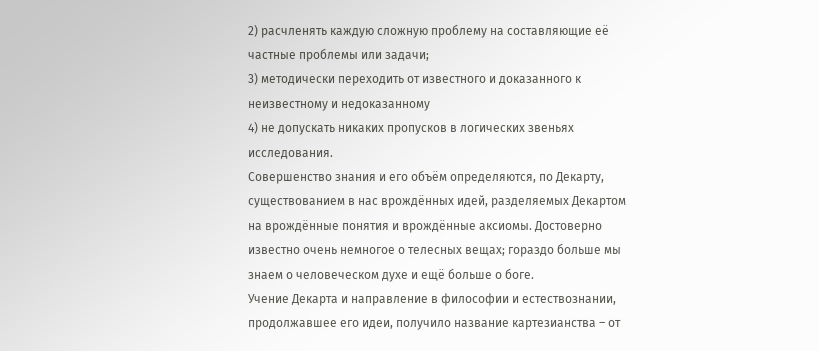2) расчленять каждую сложную проблему на составляющие её частные проблемы или задачи;
3) методически переходить от известного и доказанного к неизвестному и недоказанному
4) не допускать никаких пропусков в логических звеньях исследования.
Совершенство знания и его объём определяются, по Декарту, существованием в нас врождённых идей, разделяемых Декартом на врождённые понятия и врождённые аксиомы. Достоверно известно очень немногое о телесных вещах; гораздо больше мы знаем о человеческом духе и ещё больше о боге.
Учение Декарта и направление в философии и естествознании, продолжавшее его идеи, получило название картезианства – от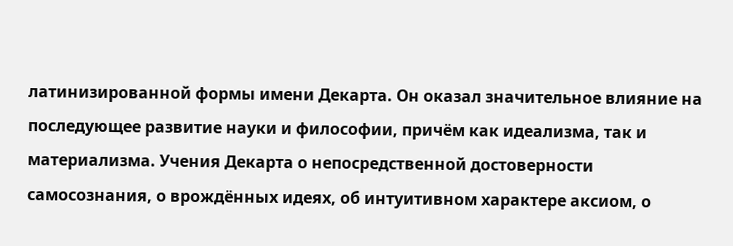латинизированной формы имени Декарта. Он оказал значительное влияние на последующее развитие науки и философии, причём как идеализма, так и материализма. Учения Декарта о непосредственной достоверности самосознания, о врождённых идеях, об интуитивном характере аксиом, о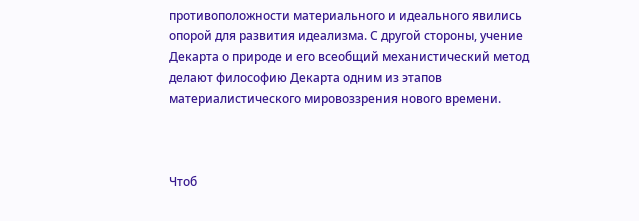противоположности материального и идеального явились опорой для развития идеализма. С другой стороны, учение Декарта о природе и его всеобщий механистический метод делают философию Декарта одним из этапов материалистического мировоззрения нового времени.



Чтоб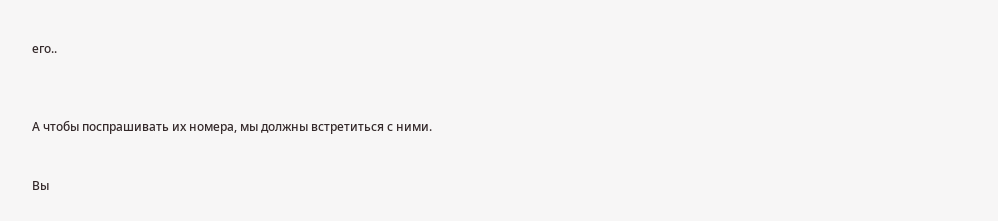его..



А чтобы поспрашивать их номера, мы должны встретиться с ними.


Вы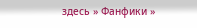здесь » Фанфики »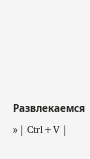Развлекаемся » | Ctrl+V |